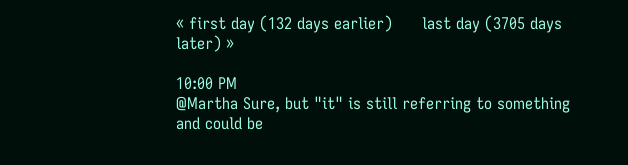« first day (132 days earlier)      last day (3705 days later) »

10:00 PM
@Martha Sure, but "it" is still referring to something and could be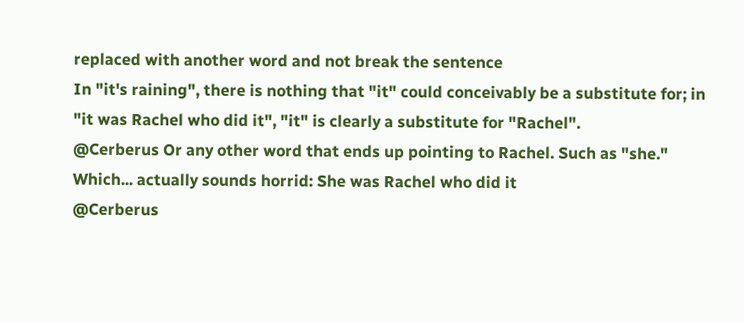replaced with another word and not break the sentence
In "it's raining", there is nothing that "it" could conceivably be a substitute for; in "it was Rachel who did it", "it" is clearly a substitute for "Rachel".
@Cerberus Or any other word that ends up pointing to Rachel. Such as "she."
Which... actually sounds horrid: She was Rachel who did it
@Cerberus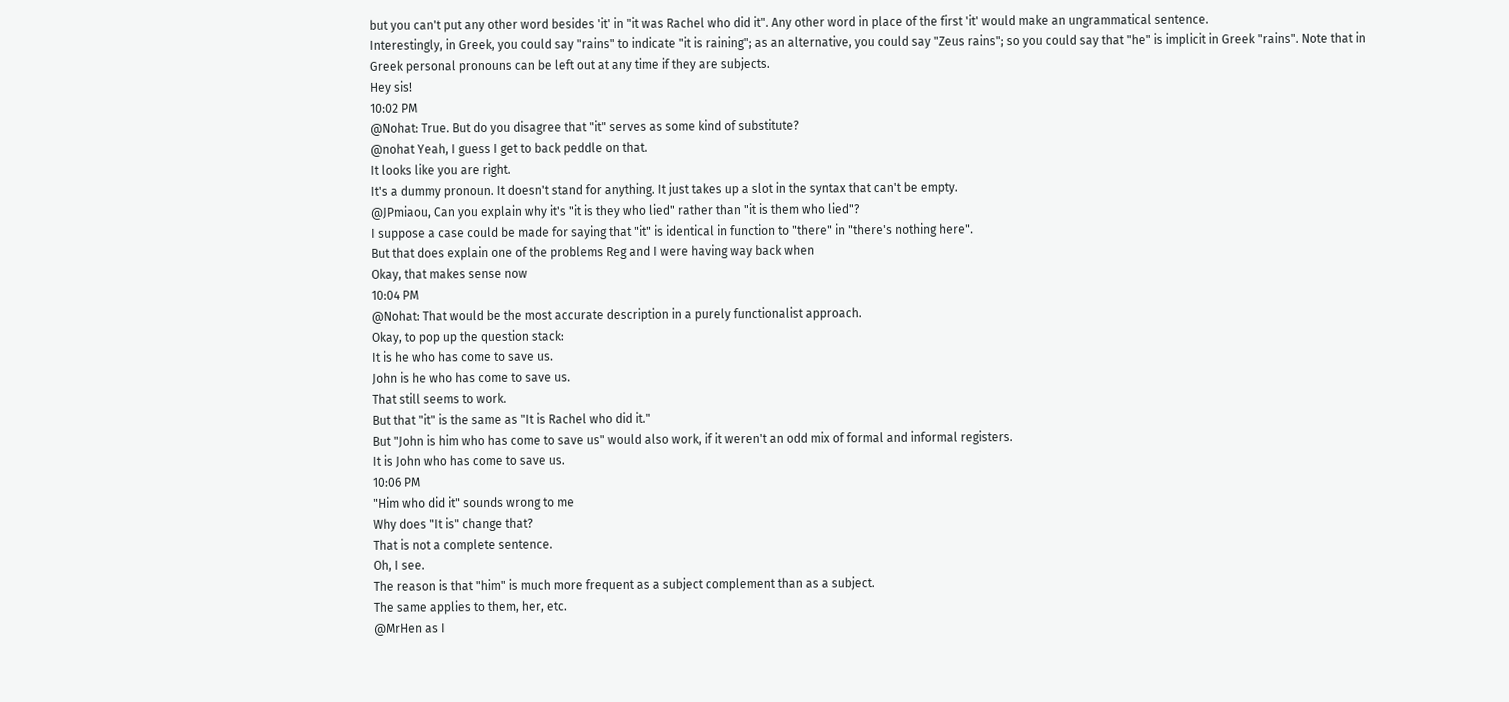but you can't put any other word besides 'it' in "it was Rachel who did it". Any other word in place of the first 'it' would make an ungrammatical sentence.
Interestingly, in Greek, you could say "rains" to indicate "it is raining"; as an alternative, you could say "Zeus rains"; so you could say that "he" is implicit in Greek "rains". Note that in Greek personal pronouns can be left out at any time if they are subjects.
Hey sis!
10:02 PM
@Nohat: True. But do you disagree that "it" serves as some kind of substitute?
@nohat Yeah, I guess I get to back peddle on that.
It looks like you are right.
It's a dummy pronoun. It doesn't stand for anything. It just takes up a slot in the syntax that can't be empty.
@JPmiaou, Can you explain why it's "it is they who lied" rather than "it is them who lied"?
I suppose a case could be made for saying that "it" is identical in function to "there" in "there's nothing here".
But that does explain one of the problems Reg and I were having way back when
Okay, that makes sense now
10:04 PM
@Nohat: That would be the most accurate description in a purely functionalist approach.
Okay, to pop up the question stack:
It is he who has come to save us.
John is he who has come to save us.
That still seems to work.
But that "it" is the same as "It is Rachel who did it."
But "John is him who has come to save us" would also work, if it weren't an odd mix of formal and informal registers.
It is John who has come to save us.
10:06 PM
"Him who did it" sounds wrong to me
Why does "It is" change that?
That is not a complete sentence.
Oh, I see.
The reason is that "him" is much more frequent as a subject complement than as a subject.
The same applies to them, her, etc.
@MrHen as I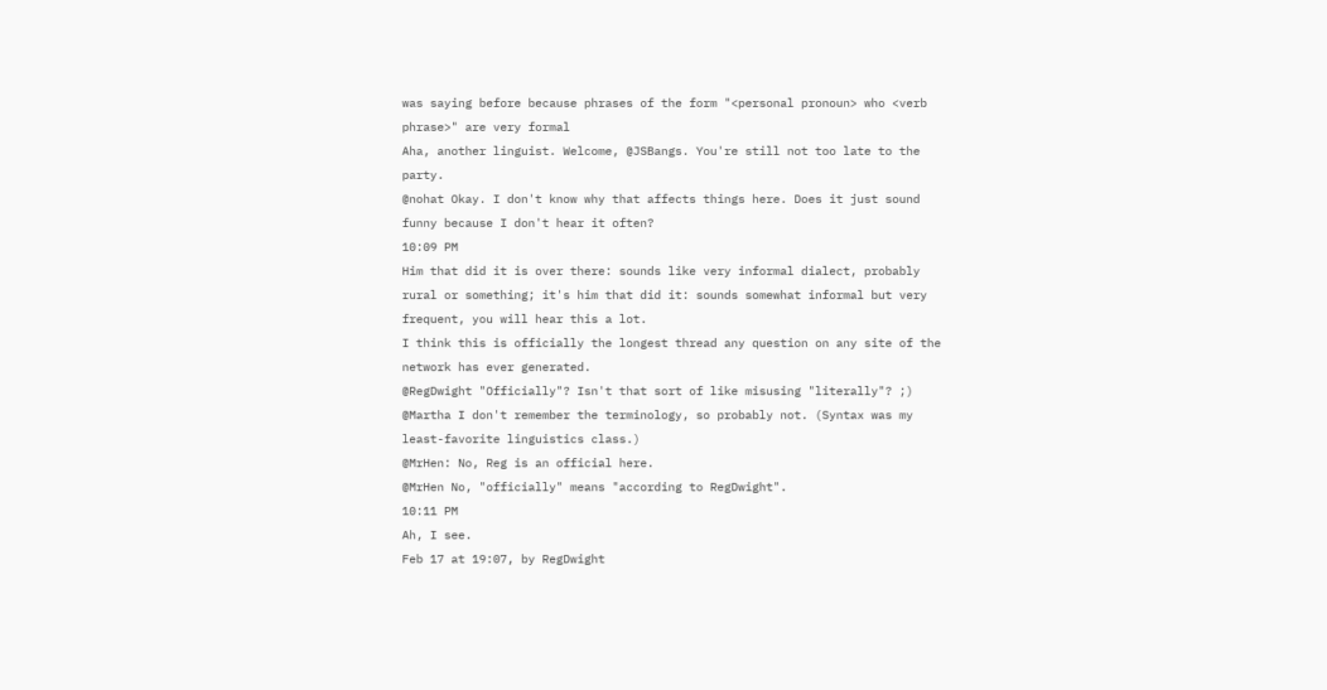was saying before because phrases of the form "<personal pronoun> who <verb phrase>" are very formal
Aha, another linguist. Welcome, @JSBangs. You're still not too late to the party.
@nohat Okay. I don't know why that affects things here. Does it just sound funny because I don't hear it often?
10:09 PM
Him that did it is over there: sounds like very informal dialect, probably rural or something; it's him that did it: sounds somewhat informal but very frequent, you will hear this a lot.
I think this is officially the longest thread any question on any site of the network has ever generated.
@RegDwight "Officially"? Isn't that sort of like misusing "literally"? ;)
@Martha I don't remember the terminology, so probably not. (Syntax was my least-favorite linguistics class.)
@MrHen: No, Reg is an official here.
@MrHen No, "officially" means "according to RegDwight".
10:11 PM
Ah, I see.
Feb 17 at 19:07, by RegDwight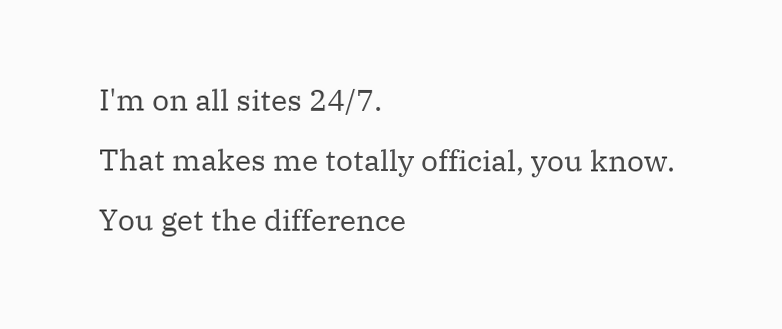I'm on all sites 24/7.
That makes me totally official, you know.
You get the difference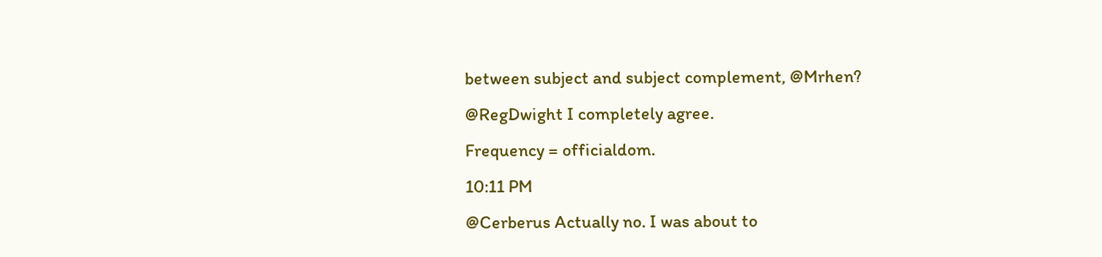between subject and subject complement, @Mrhen?
@RegDwight I completely agree.
Frequency = officialdom.
10:11 PM
@Cerberus Actually no. I was about to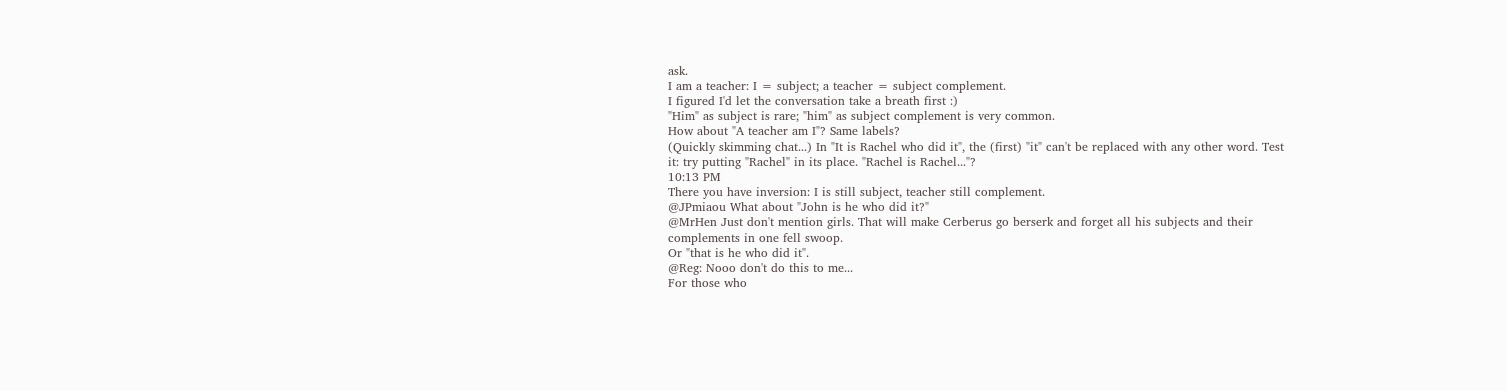ask.
I am a teacher: I = subject; a teacher = subject complement.
I figured I'd let the conversation take a breath first :)
"Him" as subject is rare; "him" as subject complement is very common.
How about "A teacher am I"? Same labels?
(Quickly skimming chat...) In "It is Rachel who did it", the (first) "it" can't be replaced with any other word. Test it: try putting "Rachel" in its place. "Rachel is Rachel..."?
10:13 PM
There you have inversion: I is still subject, teacher still complement.
@JPmiaou What about "John is he who did it?"
@MrHen Just don't mention girls. That will make Cerberus go berserk and forget all his subjects and their complements in one fell swoop.
Or "that is he who did it".
@Reg: Nooo don't do this to me...
For those who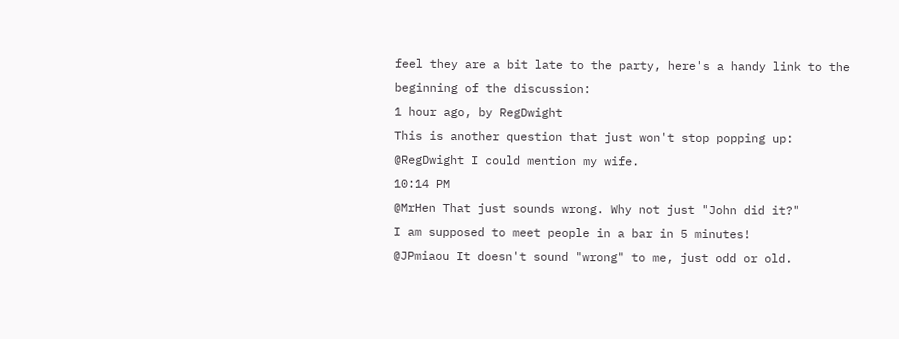feel they are a bit late to the party, here's a handy link to the beginning of the discussion:
1 hour ago, by RegDwight
This is another question that just won't stop popping up:
@RegDwight I could mention my wife.
10:14 PM
@MrHen That just sounds wrong. Why not just "John did it?"
I am supposed to meet people in a bar in 5 minutes!
@JPmiaou It doesn't sound "wrong" to me, just odd or old.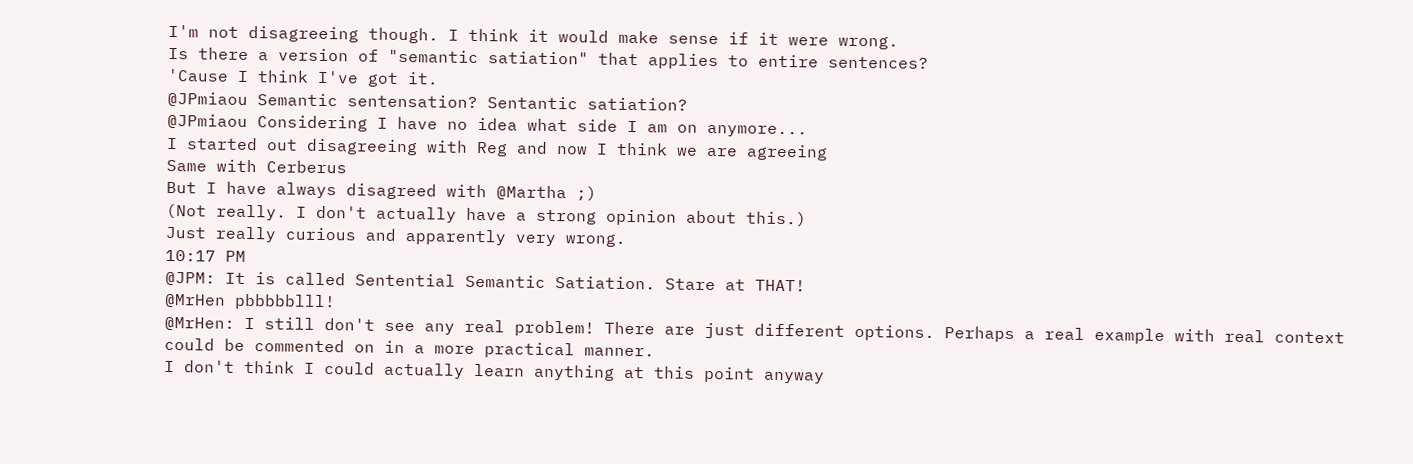I'm not disagreeing though. I think it would make sense if it were wrong.
Is there a version of "semantic satiation" that applies to entire sentences?
'Cause I think I've got it.
@JPmiaou Semantic sentensation? Sentantic satiation?
@JPmiaou Considering I have no idea what side I am on anymore...
I started out disagreeing with Reg and now I think we are agreeing
Same with Cerberus
But I have always disagreed with @Martha ;)
(Not really. I don't actually have a strong opinion about this.)
Just really curious and apparently very wrong.
10:17 PM
@JPM: It is called Sentential Semantic Satiation. Stare at THAT!
@MrHen pbbbbblll!
@MrHen: I still don't see any real problem! There are just different options. Perhaps a real example with real context could be commented on in a more practical manner.
I don't think I could actually learn anything at this point anyway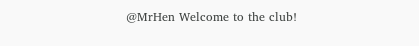@MrHen Welcome to the club!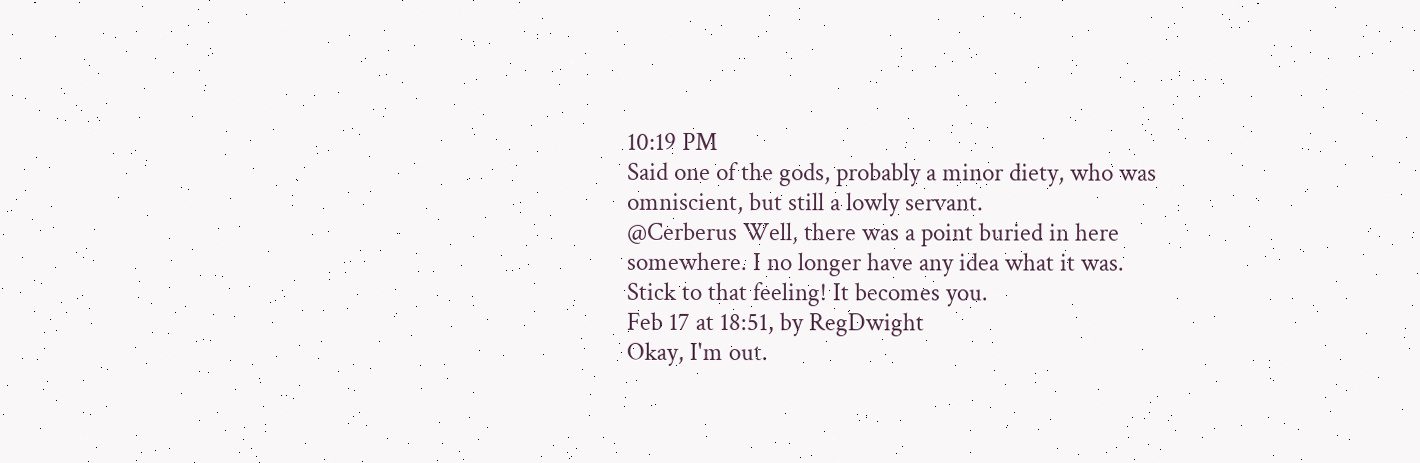10:19 PM
Said one of the gods, probably a minor diety, who was omniscient, but still a lowly servant.
@Cerberus Well, there was a point buried in here somewhere. I no longer have any idea what it was.
Stick to that feeling! It becomes you.
Feb 17 at 18:51, by RegDwight
Okay, I'm out.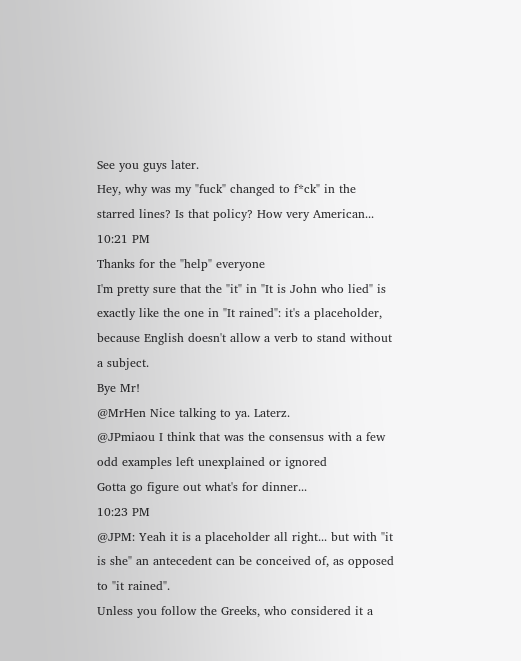See you guys later.
Hey, why was my "fuck" changed to f*ck" in the starred lines? Is that policy? How very American...
10:21 PM
Thanks for the "help" everyone
I'm pretty sure that the "it" in "It is John who lied" is exactly like the one in "It rained": it's a placeholder, because English doesn't allow a verb to stand without a subject.
Bye Mr!
@MrHen Nice talking to ya. Laterz.
@JPmiaou I think that was the consensus with a few odd examples left unexplained or ignored
Gotta go figure out what's for dinner...
10:23 PM
@JPM: Yeah it is a placeholder all right... but with "it is she" an antecedent can be conceived of, as opposed to "it rained".
Unless you follow the Greeks, who considered it a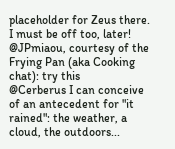placeholder for Zeus there.
I must be off too, later!
@JPmiaou, courtesy of the Frying Pan (aka Cooking chat): try this
@Cerberus I can conceive of an antecedent for "it rained": the weather, a cloud, the outdoors...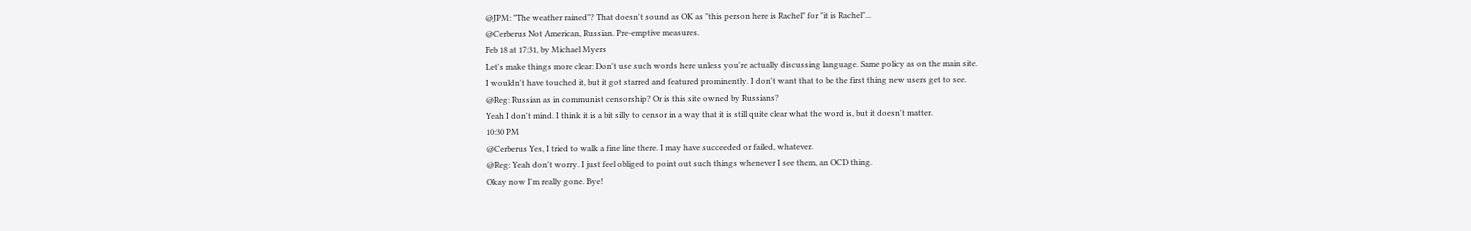@JPM: "The weather rained"? That doesn't sound as OK as "this person here is Rachel" for "it is Rachel"...
@Cerberus Not American, Russian. Pre-emptive measures.
Feb 18 at 17:31, by Michael Myers
Let's make things more clear: Don't use such words here unless you're actually discussing language. Same policy as on the main site.
I wouldn't have touched it, but it got starred and featured prominently. I don't want that to be the first thing new users get to see.
@Reg: Russian as in communist censorship? Or is this site owned by Russians?
Yeah I don't mind. I think it is a bit silly to censor in a way that it is still quite clear what the word is, but it doesn't matter.
10:30 PM
@Cerberus Yes, I tried to walk a fine line there. I may have succeeded or failed, whatever.
@Reg: Yeah don't worry. I just feel obliged to point out such things whenever I see them, an OCD thing.
Okay now I'm really gone. Bye!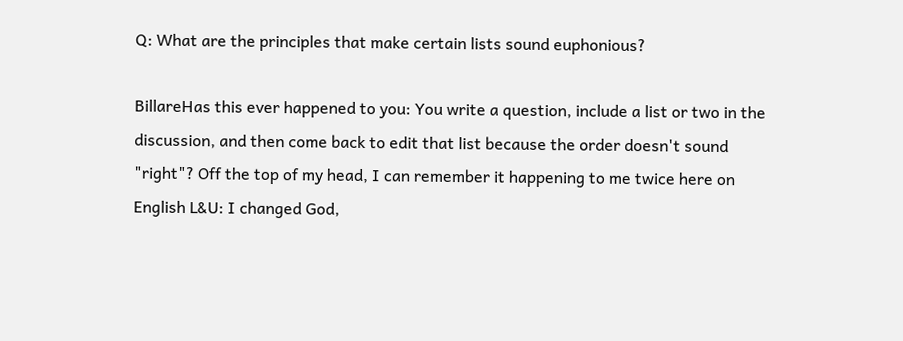Q: What are the principles that make certain lists sound euphonious?

BillareHas this ever happened to you: You write a question, include a list or two in the discussion, and then come back to edit that list because the order doesn't sound "right"? Off the top of my head, I can remember it happening to me twice here on English L&U: I changed God,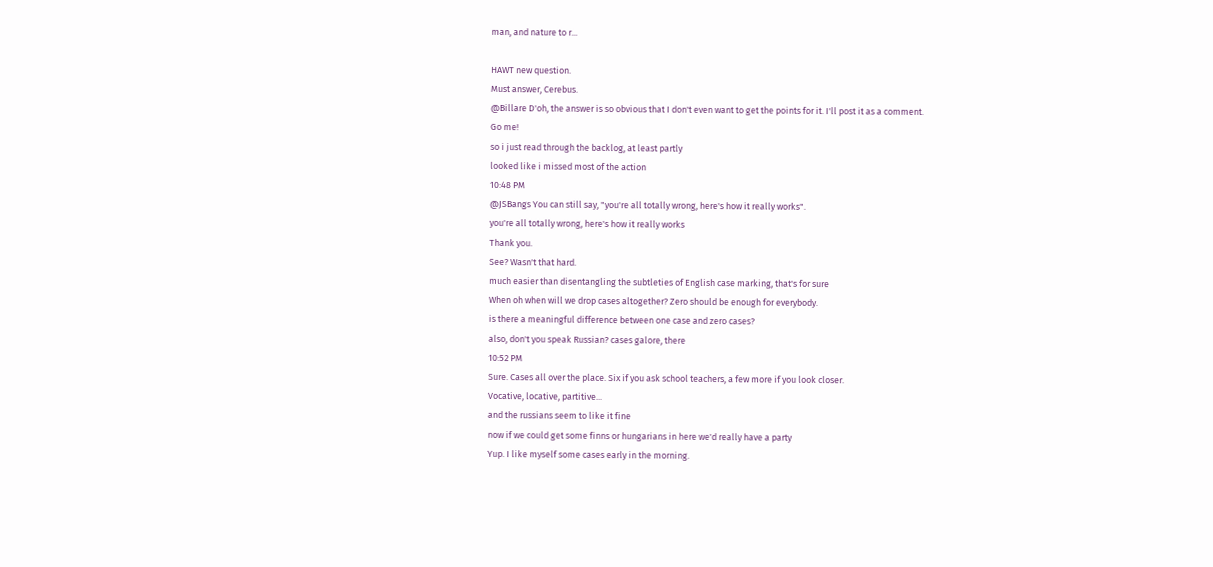man, and nature to r...

HAWT new question.
Must answer, Cerebus.
@Billare D'oh, the answer is so obvious that I don't even want to get the points for it. I'll post it as a comment.
Go me!
so i just read through the backlog, at least partly
looked like i missed most of the action
10:48 PM
@JSBangs You can still say, "you're all totally wrong, here's how it really works".
you're all totally wrong, here's how it really works
Thank you.
See? Wasn't that hard.
much easier than disentangling the subtleties of English case marking, that's for sure
When oh when will we drop cases altogether? Zero should be enough for everybody.
is there a meaningful difference between one case and zero cases?
also, don't you speak Russian? cases galore, there
10:52 PM
Sure. Cases all over the place. Six if you ask school teachers, a few more if you look closer.
Vocative, locative, partitive...
and the russians seem to like it fine
now if we could get some finns or hungarians in here we'd really have a party
Yup. I like myself some cases early in the morning.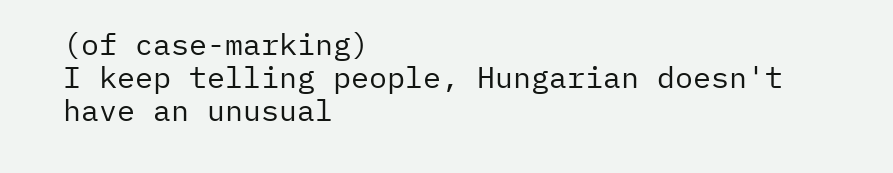(of case-marking)
I keep telling people, Hungarian doesn't have an unusual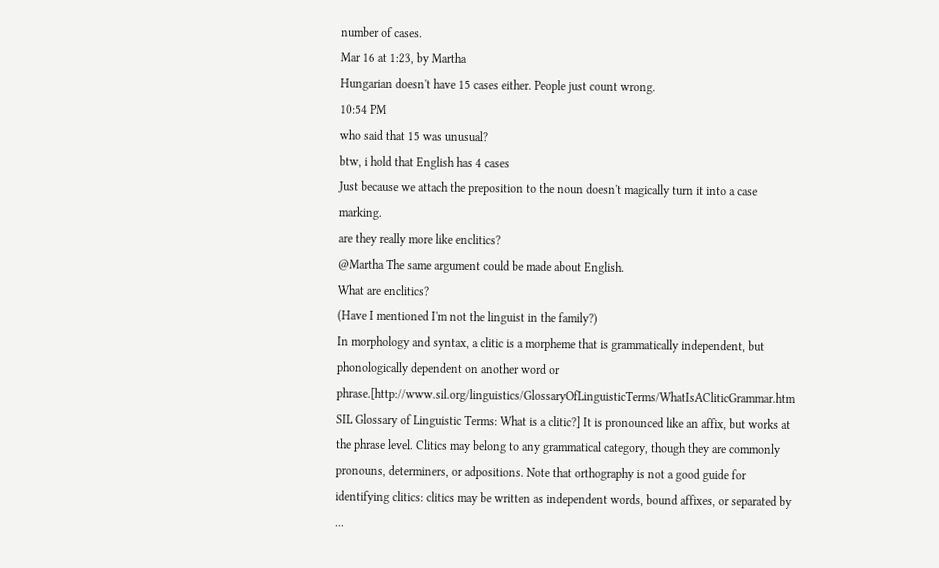number of cases.
Mar 16 at 1:23, by Martha
Hungarian doesn't have 15 cases either. People just count wrong.
10:54 PM
who said that 15 was unusual?
btw, i hold that English has 4 cases
Just because we attach the preposition to the noun doesn't magically turn it into a case marking.
are they really more like enclitics?
@Martha The same argument could be made about English.
What are enclitics?
(Have I mentioned I'm not the linguist in the family?)
In morphology and syntax, a clitic is a morpheme that is grammatically independent, but phonologically dependent on another word or phrase.[http://www.sil.org/linguistics/GlossaryOfLinguisticTerms/WhatIsACliticGrammar.htm SIL Glossary of Linguistic Terms: What is a clitic?] It is pronounced like an affix, but works at the phrase level. Clitics may belong to any grammatical category, though they are commonly pronouns, determiners, or adpositions. Note that orthography is not a good guide for identifying clitics: clitics may be written as independent words, bound affixes, or separated by ...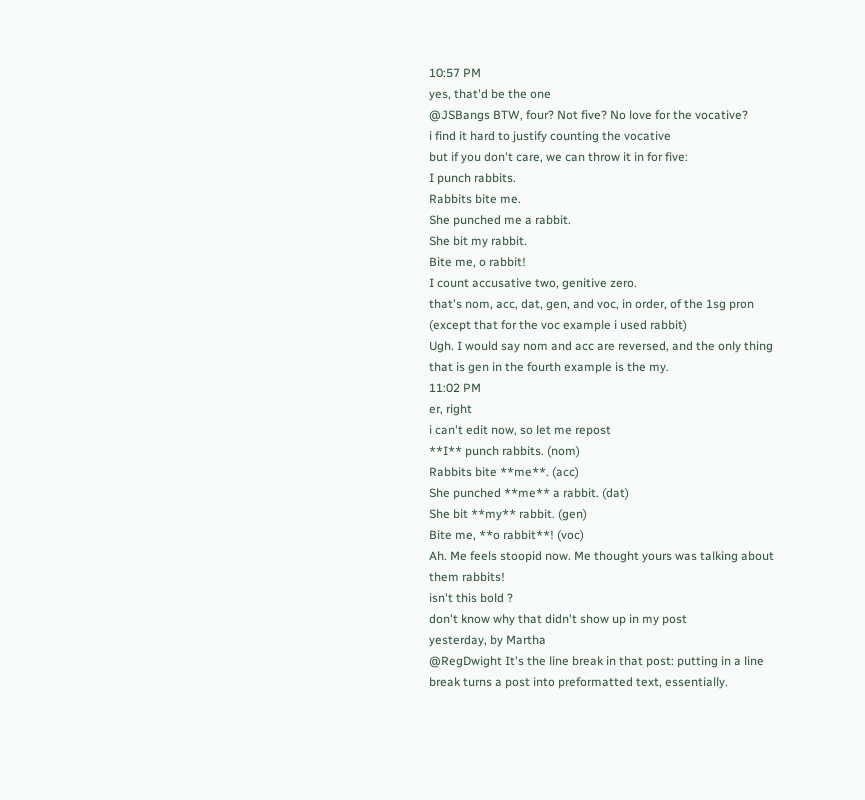10:57 PM
yes, that'd be the one
@JSBangs BTW, four? Not five? No love for the vocative?
i find it hard to justify counting the vocative
but if you don't care, we can throw it in for five:
I punch rabbits.
Rabbits bite me.
She punched me a rabbit.
She bit my rabbit.
Bite me, o rabbit!
I count accusative two, genitive zero.
that's nom, acc, dat, gen, and voc, in order, of the 1sg pron (except that for the voc example i used rabbit)
Ugh. I would say nom and acc are reversed, and the only thing that is gen in the fourth example is the my.
11:02 PM
er, right
i can't edit now, so let me repost
**I** punch rabbits. (nom)
Rabbits bite **me**. (acc)
She punched **me** a rabbit. (dat)
She bit **my** rabbit. (gen)
Bite me, **o rabbit**! (voc)
Ah. Me feels stoopid now. Me thought yours was talking about them rabbits!
isn't this bold ?
don't know why that didn't show up in my post
yesterday, by Martha
@RegDwight It's the line break in that post: putting in a line break turns a post into preformatted text, essentially.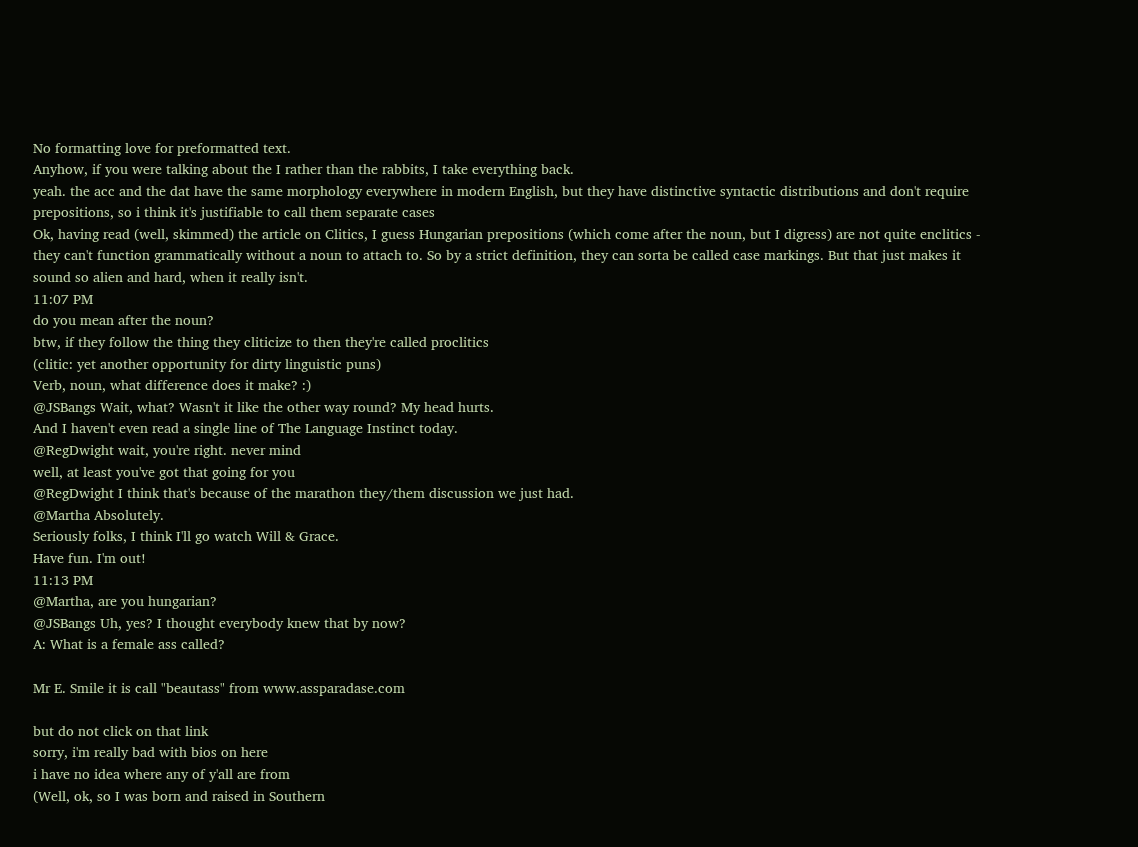No formatting love for preformatted text.
Anyhow, if you were talking about the I rather than the rabbits, I take everything back.
yeah. the acc and the dat have the same morphology everywhere in modern English, but they have distinctive syntactic distributions and don't require prepositions, so i think it's justifiable to call them separate cases
Ok, having read (well, skimmed) the article on Clitics, I guess Hungarian prepositions (which come after the noun, but I digress) are not quite enclitics - they can't function grammatically without a noun to attach to. So by a strict definition, they can sorta be called case markings. But that just makes it sound so alien and hard, when it really isn't.
11:07 PM
do you mean after the noun?
btw, if they follow the thing they cliticize to then they're called proclitics
(clitic: yet another opportunity for dirty linguistic puns)
Verb, noun, what difference does it make? :)
@JSBangs Wait, what? Wasn't it like the other way round? My head hurts.
And I haven't even read a single line of The Language Instinct today.
@RegDwight wait, you're right. never mind
well, at least you've got that going for you
@RegDwight I think that's because of the marathon they/them discussion we just had.
@Martha Absolutely.
Seriously folks, I think I'll go watch Will & Grace.
Have fun. I'm out!
11:13 PM
@Martha, are you hungarian?
@JSBangs Uh, yes? I thought everybody knew that by now?
A: What is a female ass called?

Mr E. Smile it is call "beautass" from www.assparadase.com

but do not click on that link
sorry, i'm really bad with bios on here
i have no idea where any of y'all are from
(Well, ok, so I was born and raised in Southern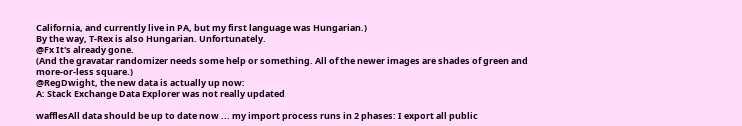California, and currently live in PA, but my first language was Hungarian.)
By the way, T-Rex is also Hungarian. Unfortunately.
@Fx It's already gone.
(And the gravatar randomizer needs some help or something. All of the newer images are shades of green and more-or-less square.)
@RegDwight, the new data is actually up now:
A: Stack Exchange Data Explorer was not really updated

wafflesAll data should be up to date now ... my import process runs in 2 phases: I export all public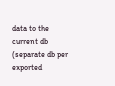data to the current db (separate db per exported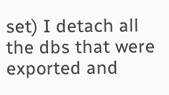set) I detach all the dbs that were exported and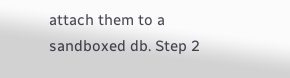attach them to a sandboxed db. Step 2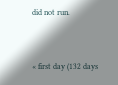did not run.


« first day (132 days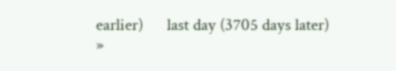earlier)      last day (3705 days later) »